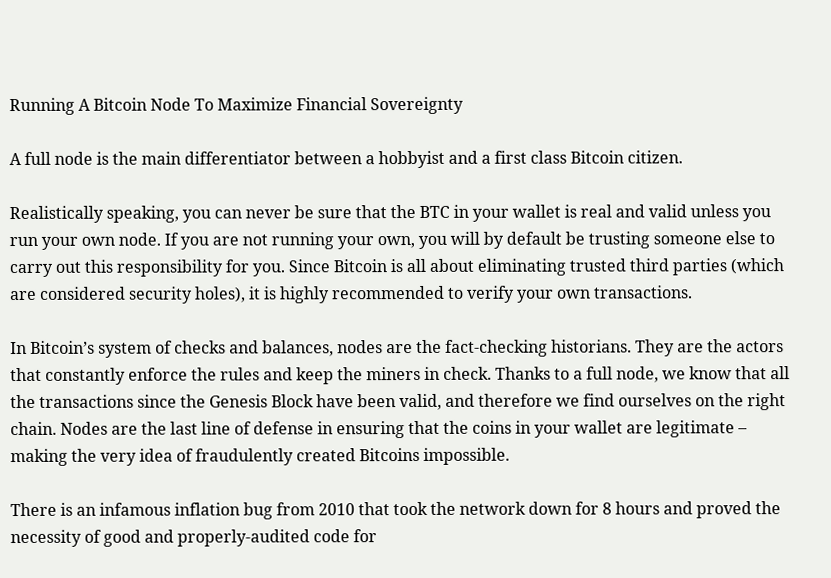Running A Bitcoin Node To Maximize Financial Sovereignty

A full node is the main differentiator between a hobbyist and a first class Bitcoin citizen.

Realistically speaking, you can never be sure that the BTC in your wallet is real and valid unless you run your own node. If you are not running your own, you will by default be trusting someone else to carry out this responsibility for you. Since Bitcoin is all about eliminating trusted third parties (which are considered security holes), it is highly recommended to verify your own transactions.

In Bitcoin’s system of checks and balances, nodes are the fact-checking historians. They are the actors that constantly enforce the rules and keep the miners in check. Thanks to a full node, we know that all the transactions since the Genesis Block have been valid, and therefore we find ourselves on the right chain. Nodes are the last line of defense in ensuring that the coins in your wallet are legitimate – making the very idea of fraudulently created Bitcoins impossible.

There is an infamous inflation bug from 2010 that took the network down for 8 hours and proved the necessity of good and properly-audited code for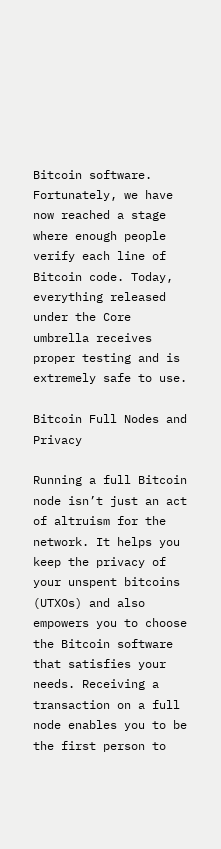Bitcoin software. Fortunately, we have now reached a stage where enough people verify each line of Bitcoin code. Today, everything released under the Core umbrella receives proper testing and is extremely safe to use.

Bitcoin Full Nodes and Privacy

Running a full Bitcoin node isn’t just an act of altruism for the network. It helps you keep the privacy of your unspent bitcoins (UTXOs) and also empowers you to choose the Bitcoin software that satisfies your needs. Receiving a transaction on a full node enables you to be the first person to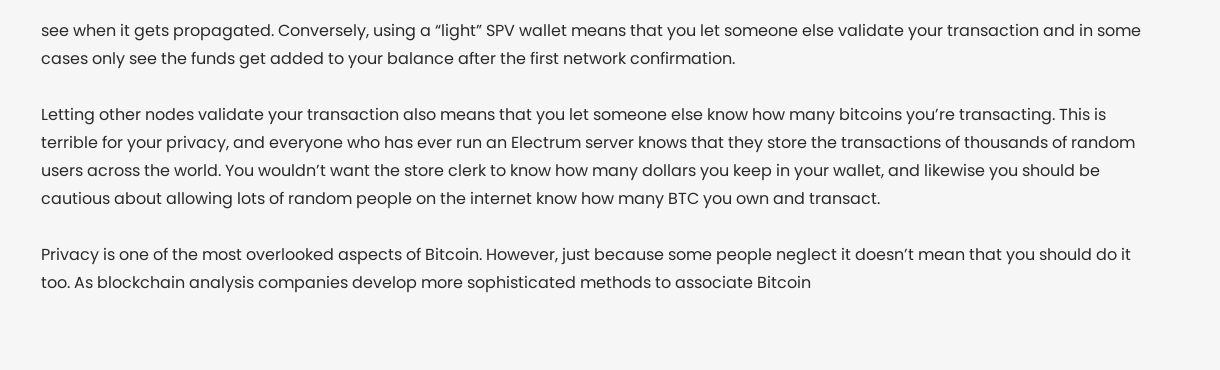see when it gets propagated. Conversely, using a “light” SPV wallet means that you let someone else validate your transaction and in some cases only see the funds get added to your balance after the first network confirmation.

Letting other nodes validate your transaction also means that you let someone else know how many bitcoins you’re transacting. This is terrible for your privacy, and everyone who has ever run an Electrum server knows that they store the transactions of thousands of random users across the world. You wouldn’t want the store clerk to know how many dollars you keep in your wallet, and likewise you should be cautious about allowing lots of random people on the internet know how many BTC you own and transact.

Privacy is one of the most overlooked aspects of Bitcoin. However, just because some people neglect it doesn’t mean that you should do it too. As blockchain analysis companies develop more sophisticated methods to associate Bitcoin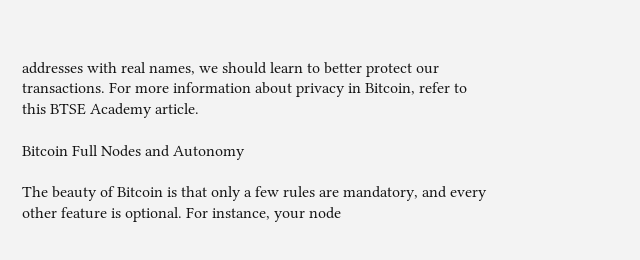addresses with real names, we should learn to better protect our transactions. For more information about privacy in Bitcoin, refer to this BTSE Academy article.

Bitcoin Full Nodes and Autonomy

The beauty of Bitcoin is that only a few rules are mandatory, and every other feature is optional. For instance, your node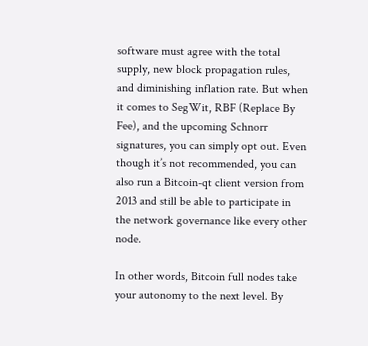software must agree with the total supply, new block propagation rules, and diminishing inflation rate. But when it comes to SegWit, RBF (Replace By Fee), and the upcoming Schnorr signatures, you can simply opt out. Even though it’s not recommended, you can also run a Bitcoin-qt client version from 2013 and still be able to participate in the network governance like every other node.

In other words, Bitcoin full nodes take your autonomy to the next level. By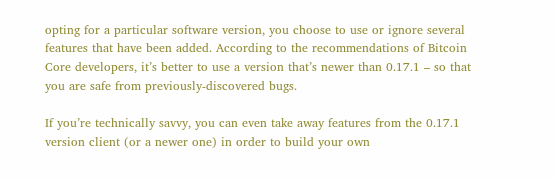opting for a particular software version, you choose to use or ignore several features that have been added. According to the recommendations of Bitcoin Core developers, it’s better to use a version that’s newer than 0.17.1 – so that you are safe from previously-discovered bugs.

If you’re technically savvy, you can even take away features from the 0.17.1 version client (or a newer one) in order to build your own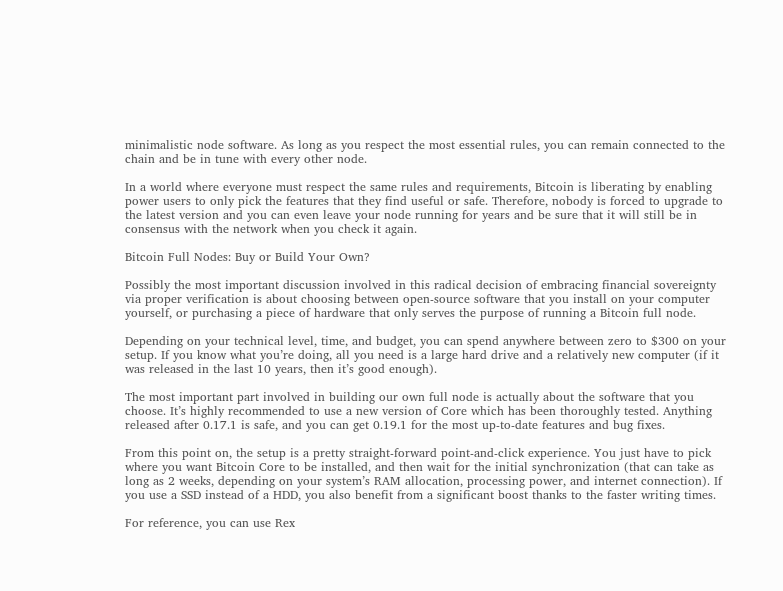minimalistic node software. As long as you respect the most essential rules, you can remain connected to the chain and be in tune with every other node.

In a world where everyone must respect the same rules and requirements, Bitcoin is liberating by enabling power users to only pick the features that they find useful or safe. Therefore, nobody is forced to upgrade to the latest version and you can even leave your node running for years and be sure that it will still be in consensus with the network when you check it again.

Bitcoin Full Nodes: Buy or Build Your Own?

Possibly the most important discussion involved in this radical decision of embracing financial sovereignty via proper verification is about choosing between open-source software that you install on your computer yourself, or purchasing a piece of hardware that only serves the purpose of running a Bitcoin full node.

Depending on your technical level, time, and budget, you can spend anywhere between zero to $300 on your setup. If you know what you’re doing, all you need is a large hard drive and a relatively new computer (if it was released in the last 10 years, then it’s good enough).

The most important part involved in building our own full node is actually about the software that you choose. It’s highly recommended to use a new version of Core which has been thoroughly tested. Anything released after 0.17.1 is safe, and you can get 0.19.1 for the most up-to-date features and bug fixes.

From this point on, the setup is a pretty straight-forward point-and-click experience. You just have to pick where you want Bitcoin Core to be installed, and then wait for the initial synchronization (that can take as long as 2 weeks, depending on your system’s RAM allocation, processing power, and internet connection). If you use a SSD instead of a HDD, you also benefit from a significant boost thanks to the faster writing times.

For reference, you can use Rex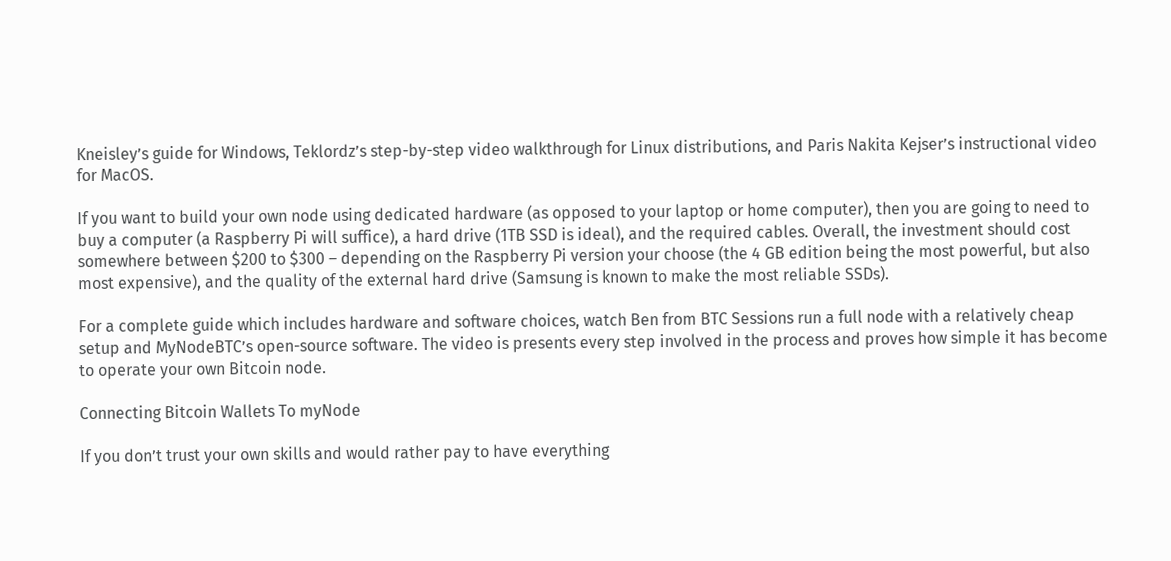Kneisley’s guide for Windows, Teklordz’s step-by-step video walkthrough for Linux distributions, and Paris Nakita Kejser’s instructional video for MacOS.

If you want to build your own node using dedicated hardware (as opposed to your laptop or home computer), then you are going to need to buy a computer (a Raspberry Pi will suffice), a hard drive (1TB SSD is ideal), and the required cables. Overall, the investment should cost somewhere between $200 to $300 – depending on the Raspberry Pi version your choose (the 4 GB edition being the most powerful, but also most expensive), and the quality of the external hard drive (Samsung is known to make the most reliable SSDs).

For a complete guide which includes hardware and software choices, watch Ben from BTC Sessions run a full node with a relatively cheap setup and MyNodeBTC’s open-source software. The video is presents every step involved in the process and proves how simple it has become to operate your own Bitcoin node.

Connecting Bitcoin Wallets To myNode

If you don’t trust your own skills and would rather pay to have everything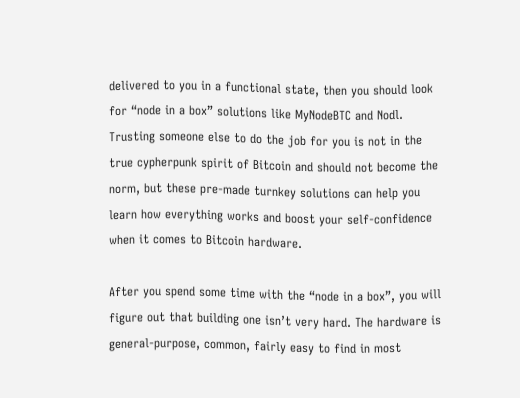delivered to you in a functional state, then you should look for “node in a box” solutions like MyNodeBTC and Nodl. Trusting someone else to do the job for you is not in the true cypherpunk spirit of Bitcoin and should not become the norm, but these pre-made turnkey solutions can help you learn how everything works and boost your self-confidence when it comes to Bitcoin hardware.

After you spend some time with the “node in a box”, you will figure out that building one isn’t very hard. The hardware is general-purpose, common, fairly easy to find in most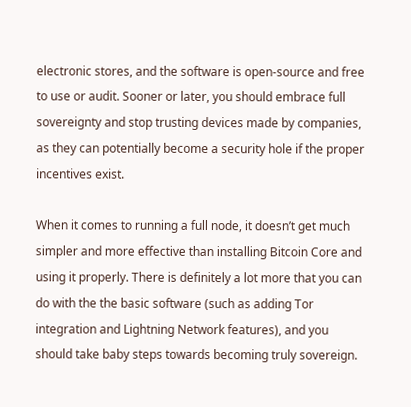electronic stores, and the software is open-source and free to use or audit. Sooner or later, you should embrace full sovereignty and stop trusting devices made by companies, as they can potentially become a security hole if the proper incentives exist.

When it comes to running a full node, it doesn’t get much simpler and more effective than installing Bitcoin Core and using it properly. There is definitely a lot more that you can do with the the basic software (such as adding Tor integration and Lightning Network features), and you should take baby steps towards becoming truly sovereign.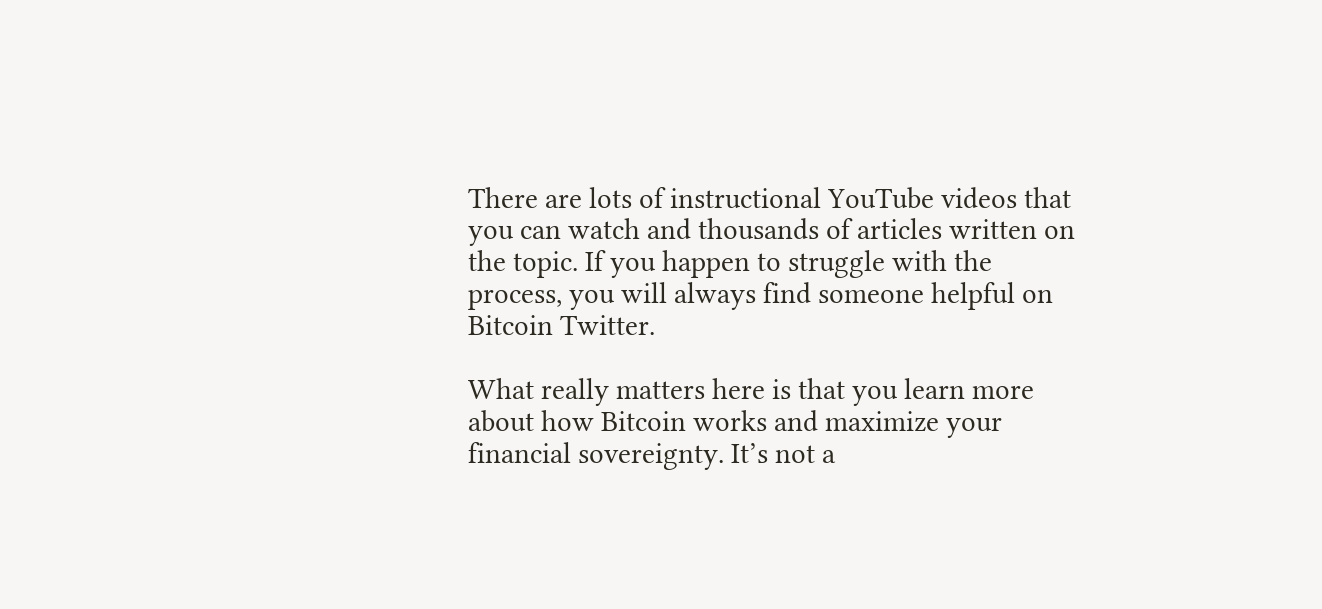There are lots of instructional YouTube videos that you can watch and thousands of articles written on the topic. If you happen to struggle with the process, you will always find someone helpful on Bitcoin Twitter.

What really matters here is that you learn more about how Bitcoin works and maximize your financial sovereignty. It’s not a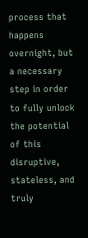process that happens overnight, but a necessary step in order to fully unlock the potential of this disruptive, stateless, and truly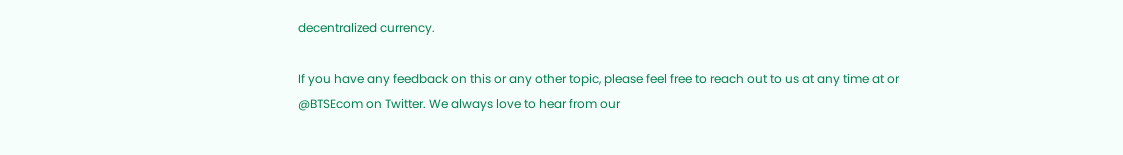decentralized currency.

If you have any feedback on this or any other topic, please feel free to reach out to us at any time at or @BTSEcom on Twitter. We always love to hear from our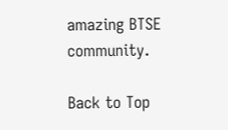amazing BTSE community.

Back to Top